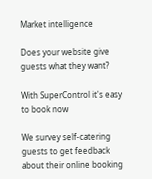Market intelligence

Does your website give guests what they want?

With SuperControl it's easy to book now

We survey self-catering guests to get feedback about their online booking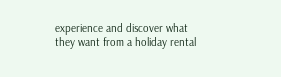experience and discover what they want from a holiday rental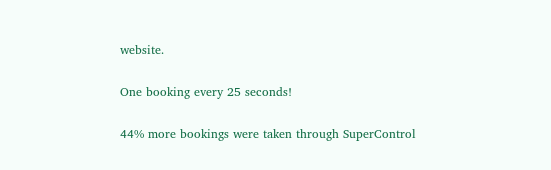website.

One booking every 25 seconds!

44% more bookings were taken through SuperControl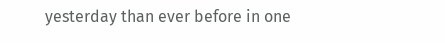yesterday than ever before in one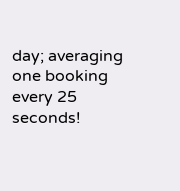day; averaging one booking every 25 seconds!